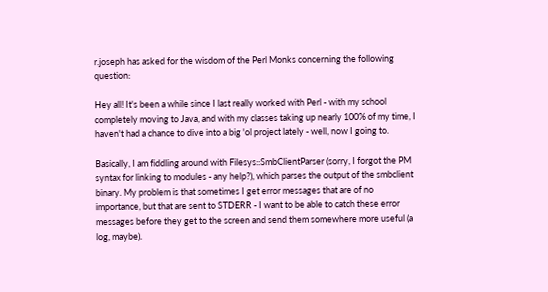r.joseph has asked for the wisdom of the Perl Monks concerning the following question:

Hey all! It's been a while since I last really worked with Perl - with my school completely moving to Java, and with my classes taking up nearly 100% of my time, I haven't had a chance to dive into a big 'ol project lately - well, now I going to.

Basically, I am fiddling around with Filesys::SmbClientParser (sorry, I forgot the PM syntax for linking to modules - any help?), which parses the output of the smbclient binary. My problem is that sometimes I get error messages that are of no importance, but that are sent to STDERR - I want to be able to catch these error messages before they get to the screen and send them somewhere more useful (a log, maybe).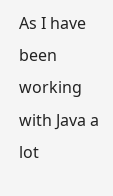As I have been working with Java a lot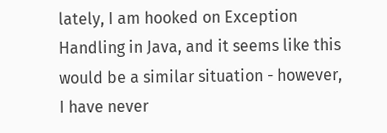lately, I am hooked on Exception Handling in Java, and it seems like this would be a similar situation - however, I have never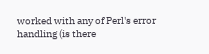worked with any of Perl's error handling (is there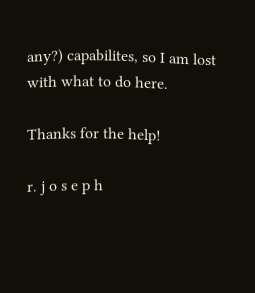any?) capabilites, so I am lost with what to do here.

Thanks for the help!

r. j o s e p h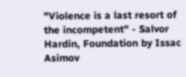"Violence is a last resort of the incompetent" - Salvor Hardin, Foundation by Issac Asimov